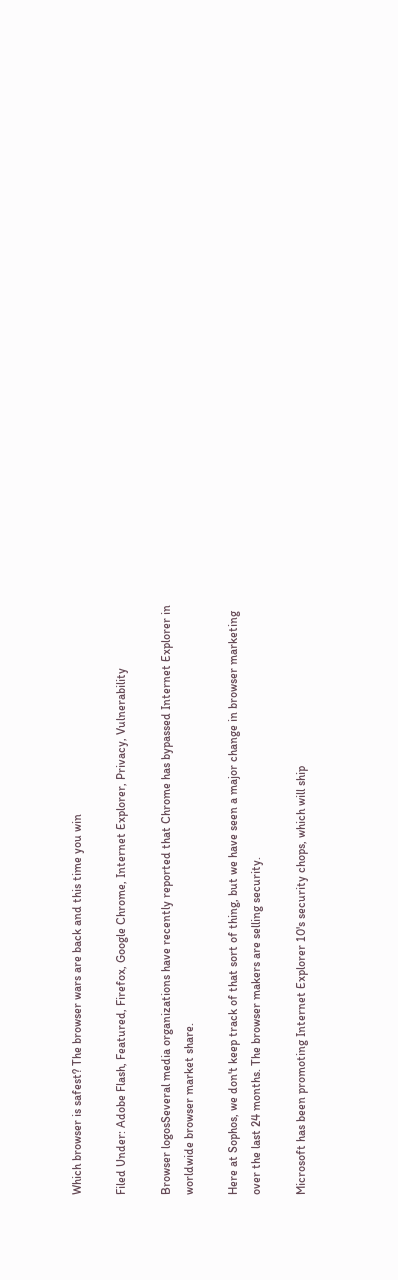Which browser is safest? The browser wars are back and this time you win

Filed Under: Adobe Flash, Featured, Firefox, Google Chrome, Internet Explorer, Privacy, Vulnerability

Browser logosSeveral media organizations have recently reported that Chrome has bypassed Internet Explorer in worldwide browser market share.

Here at Sophos, we don't keep track of that sort of thing, but we have seen a major change in browser marketing over the last 24 months. The browser makers are selling security.

Microsoft has been promoting Internet Explorer 10's security chops, which will ship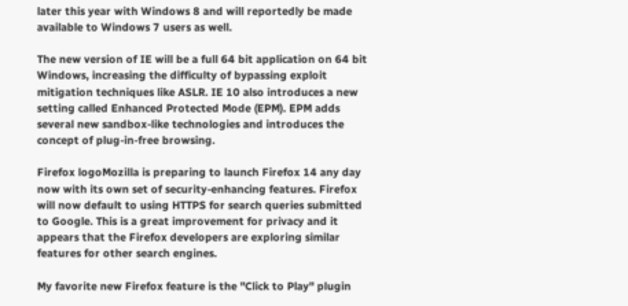later this year with Windows 8 and will reportedly be made available to Windows 7 users as well.

The new version of IE will be a full 64 bit application on 64 bit Windows, increasing the difficulty of bypassing exploit mitigation techniques like ASLR. IE 10 also introduces a new setting called Enhanced Protected Mode (EPM). EPM adds several new sandbox-like technologies and introduces the concept of plug-in-free browsing.

Firefox logoMozilla is preparing to launch Firefox 14 any day now with its own set of security-enhancing features. Firefox will now default to using HTTPS for search queries submitted to Google. This is a great improvement for privacy and it appears that the Firefox developers are exploring similar features for other search engines.

My favorite new Firefox feature is the "Click to Play" plugin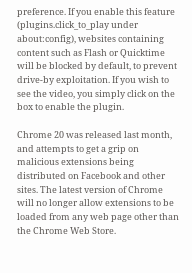preference. If you enable this feature (plugins.click_to_play under about:config), websites containing content such as Flash or Quicktime will be blocked by default, to prevent drive-by exploitation. If you wish to see the video, you simply click on the box to enable the plugin.

Chrome 20 was released last month, and attempts to get a grip on malicious extensions being distributed on Facebook and other sites. The latest version of Chrome will no longer allow extensions to be loaded from any web page other than the Chrome Web Store.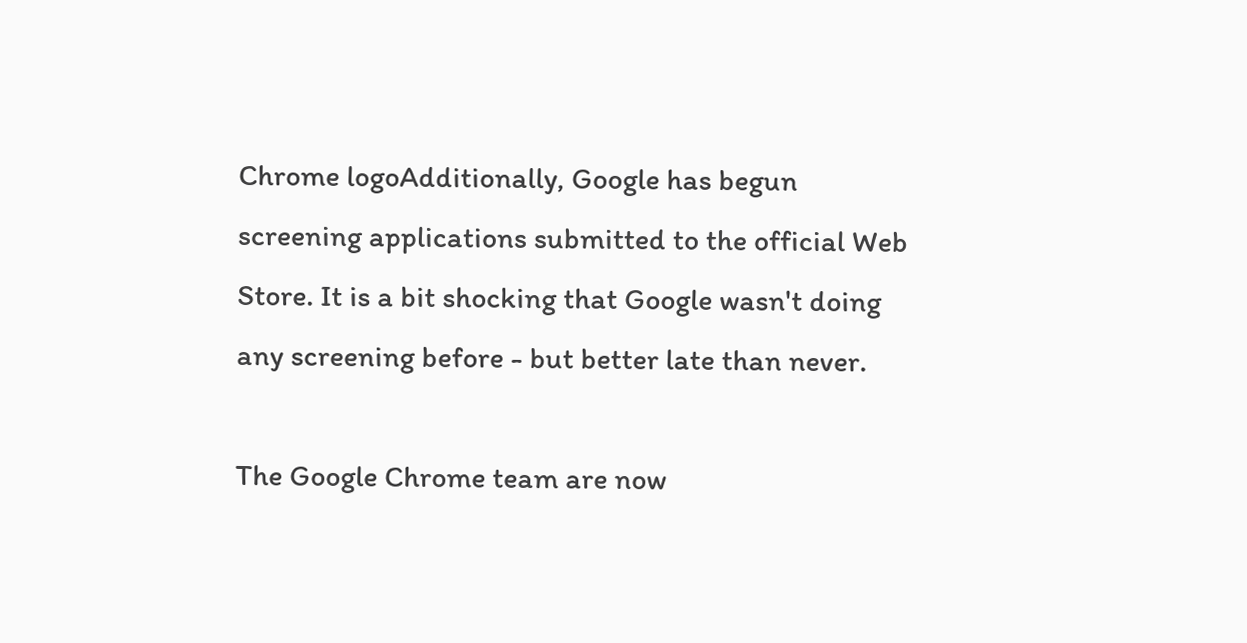Chrome logoAdditionally, Google has begun screening applications submitted to the official Web Store. It is a bit shocking that Google wasn't doing any screening before - but better late than never.

The Google Chrome team are now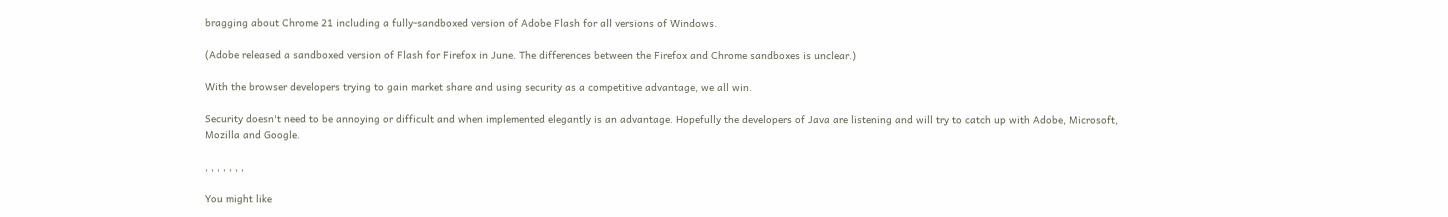bragging about Chrome 21 including a fully-sandboxed version of Adobe Flash for all versions of Windows.

(Adobe released a sandboxed version of Flash for Firefox in June. The differences between the Firefox and Chrome sandboxes is unclear.)

With the browser developers trying to gain market share and using security as a competitive advantage, we all win.

Security doesn't need to be annoying or difficult and when implemented elegantly is an advantage. Hopefully the developers of Java are listening and will try to catch up with Adobe, Microsoft, Mozilla and Google.

, , , , , , ,

You might like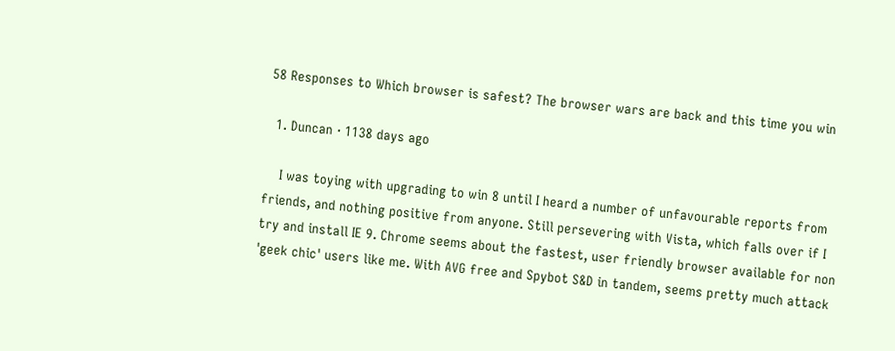58 Responses to Which browser is safest? The browser wars are back and this time you win

  1. Duncan · 1138 days ago

    I was toying with upgrading to win 8 until I heard a number of unfavourable reports from friends, and nothing positive from anyone. Still persevering with Vista, which falls over if I try and install IE 9. Chrome seems about the fastest, user friendly browser available for non 'geek chic' users like me. With AVG free and Spybot S&D in tandem, seems pretty much attack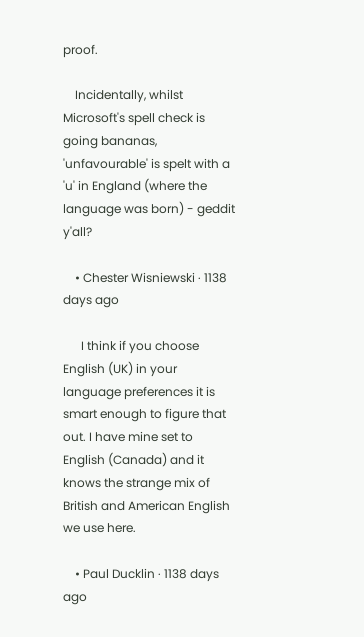proof.

    Incidentally, whilst Microsoft's spell check is going bananas, 'unfavourable' is spelt with a 'u' in England (where the language was born) - geddit y'all?

    • Chester Wisniewski · 1138 days ago

      I think if you choose English (UK) in your language preferences it is smart enough to figure that out. I have mine set to English (Canada) and it knows the strange mix of British and American English we use here.

    • Paul Ducklin · 1138 days ago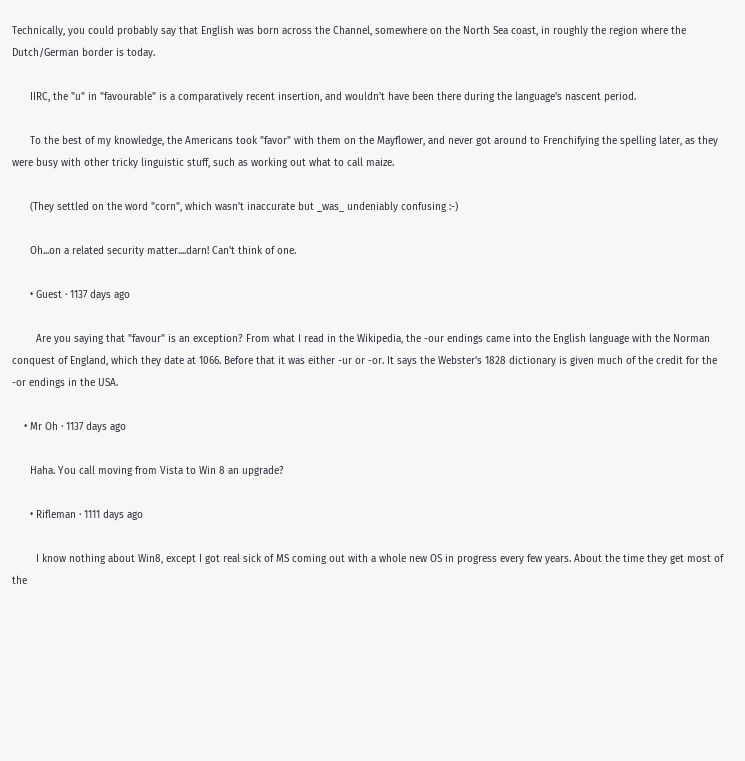Technically, you could probably say that English was born across the Channel, somewhere on the North Sea coast, in roughly the region where the Dutch/German border is today.

      IIRC, the "u" in "favourable" is a comparatively recent insertion, and wouldn't have been there during the language's nascent period.

      To the best of my knowledge, the Americans took "favor" with them on the Mayflower, and never got around to Frenchifying the spelling later, as they were busy with other tricky linguistic stuff, such as working out what to call maize.

      (They settled on the word "corn", which wasn't inaccurate but _was_ undeniably confusing :-)

      Oh...on a related security matter....darn! Can't think of one.

      • Guest · 1137 days ago

        Are you saying that "favour" is an exception? From what I read in the Wikipedia, the -our endings came into the English language with the Norman conquest of England, which they date at 1066. Before that it was either -ur or -or. It says the Webster's 1828 dictionary is given much of the credit for the -or endings in the USA.

    • Mr Oh · 1137 days ago

      Haha. You call moving from Vista to Win 8 an upgrade?

      • Rifleman · 1111 days ago

        I know nothing about Win8, except I got real sick of MS coming out with a whole new OS in progress every few years. About the time they get most of the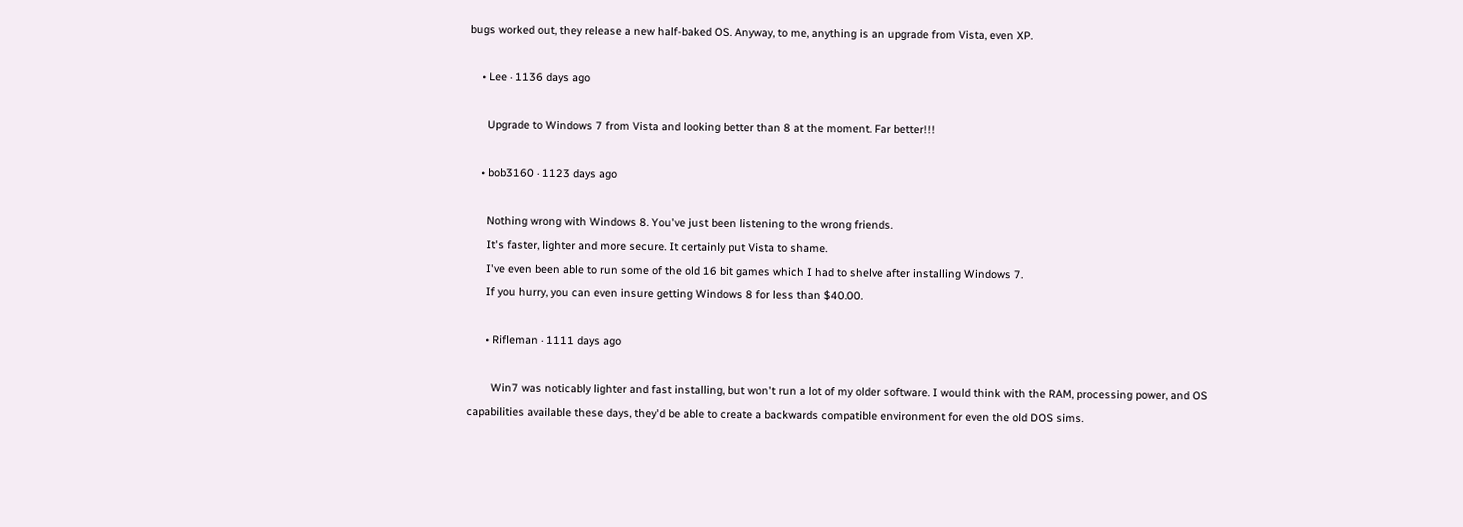bugs worked out, they release a new half-baked OS. Anyway, to me, anything is an upgrade from Vista, even XP.

    • Lee · 1136 days ago

      Upgrade to Windows 7 from Vista and looking better than 8 at the moment. Far better!!!

    • bob3160 · 1123 days ago

      Nothing wrong with Windows 8. You've just been listening to the wrong friends.
      It's faster, lighter and more secure. It certainly put Vista to shame.
      I've even been able to run some of the old 16 bit games which I had to shelve after installing Windows 7.
      If you hurry, you can even insure getting Windows 8 for less than $40.00.

      • Rifleman · 1111 days ago

        Win7 was noticably lighter and fast installing, but won't run a lot of my older software. I would think with the RAM, processing power, and OS capabilities available these days, they'd be able to create a backwards compatible environment for even the old DOS sims.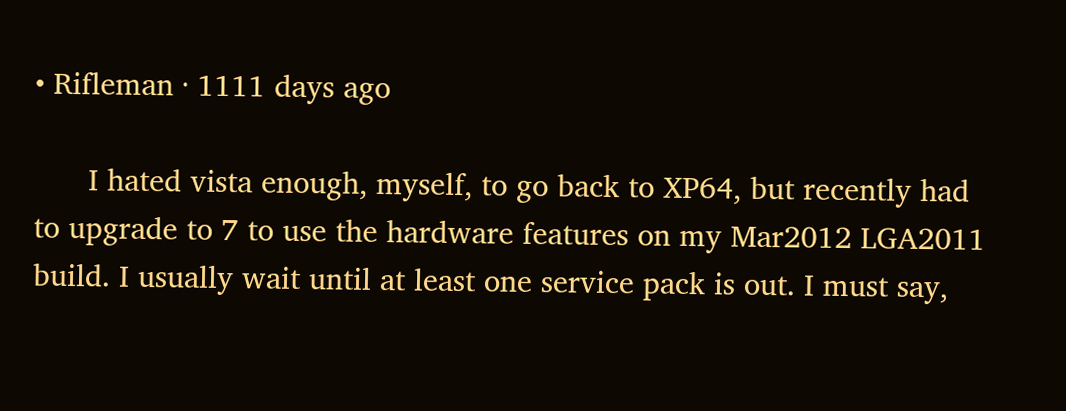• Rifleman · 1111 days ago

      I hated vista enough, myself, to go back to XP64, but recently had to upgrade to 7 to use the hardware features on my Mar2012 LGA2011 build. I usually wait until at least one service pack is out. I must say,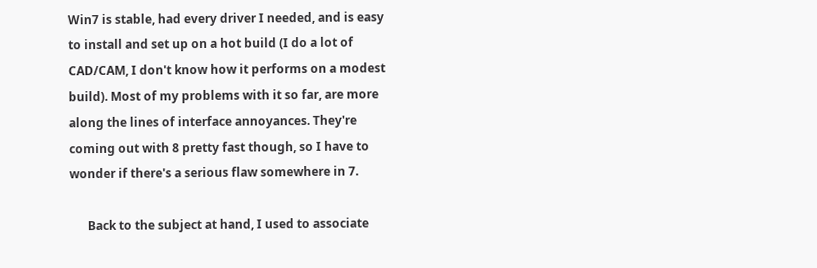Win7 is stable, had every driver I needed, and is easy to install and set up on a hot build (I do a lot of CAD/CAM, I don't know how it performs on a modest build). Most of my problems with it so far, are more along the lines of interface annoyances. They're coming out with 8 pretty fast though, so I have to wonder if there's a serious flaw somewhere in 7.

      Back to the subject at hand, I used to associate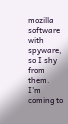mozilla software with spyware, so I shy from them. I'm coming to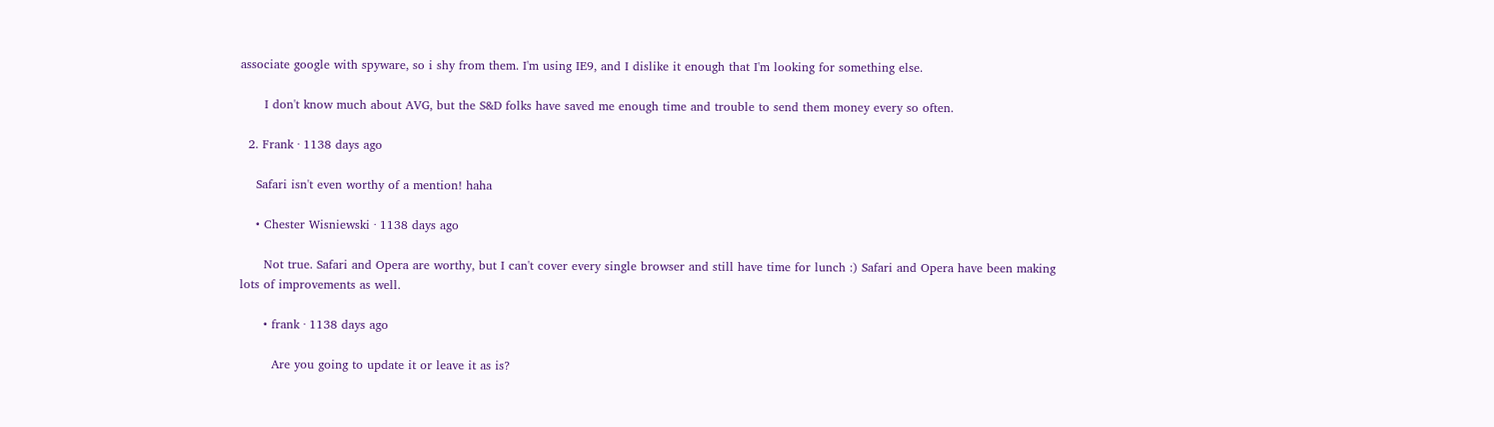associate google with spyware, so i shy from them. I'm using IE9, and I dislike it enough that I'm looking for something else.

      I don't know much about AVG, but the S&D folks have saved me enough time and trouble to send them money every so often.

  2. Frank · 1138 days ago

    Safari isn't even worthy of a mention! haha

    • Chester Wisniewski · 1138 days ago

      Not true. Safari and Opera are worthy, but I can't cover every single browser and still have time for lunch :) Safari and Opera have been making lots of improvements as well.

      • frank · 1138 days ago

        Are you going to update it or leave it as is?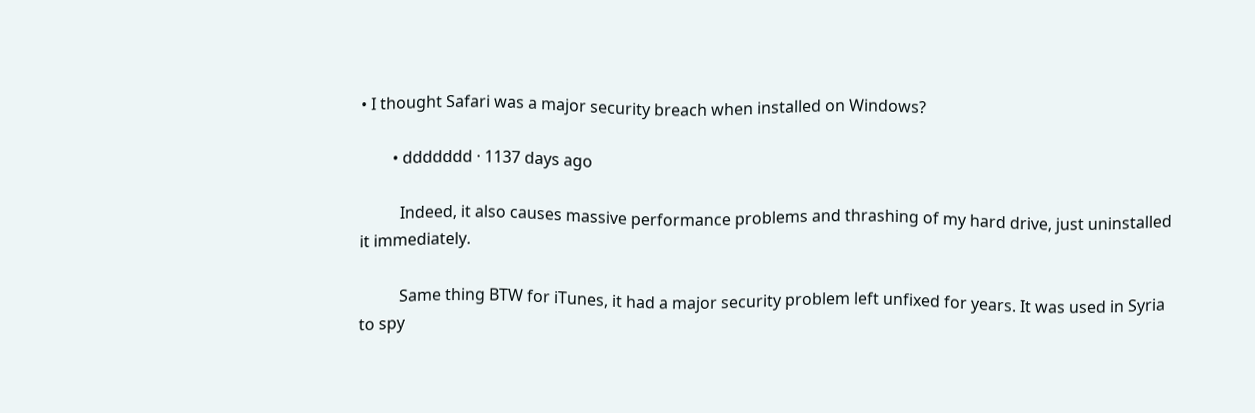• I thought Safari was a major security breach when installed on Windows?

        • ddddddd · 1137 days ago

          Indeed, it also causes massive performance problems and thrashing of my hard drive, just uninstalled it immediately.

          Same thing BTW for iTunes, it had a major security problem left unfixed for years. It was used in Syria to spy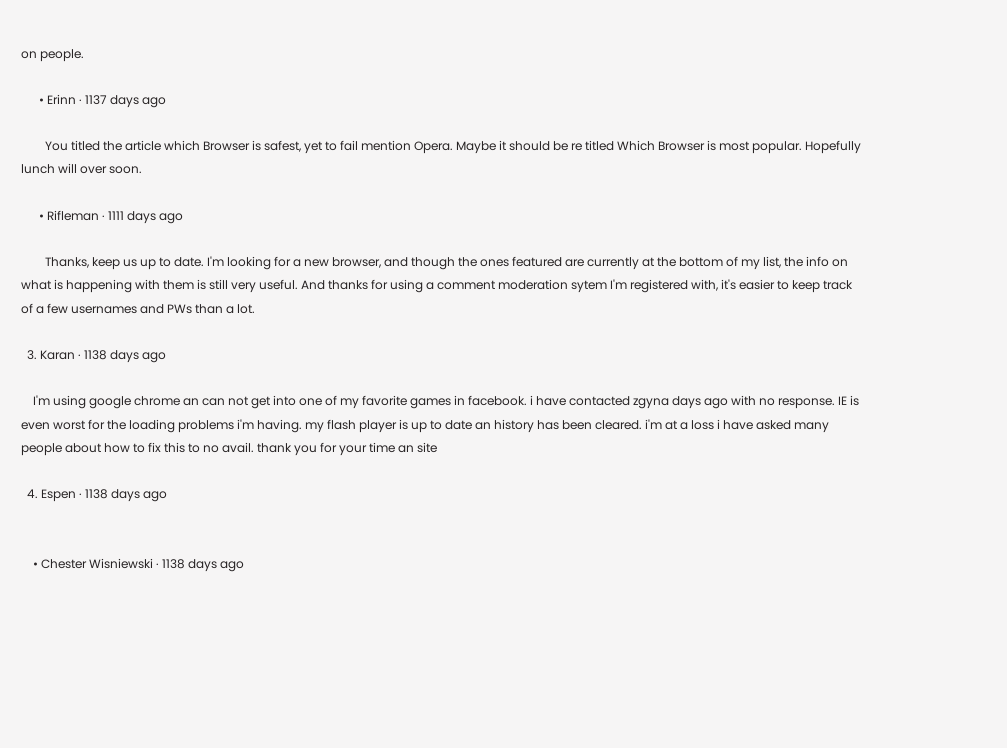on people.

      • Erinn · 1137 days ago

        You titled the article which Browser is safest, yet to fail mention Opera. Maybe it should be re titled Which Browser is most popular. Hopefully lunch will over soon.

      • Rifleman · 1111 days ago

        Thanks, keep us up to date. I'm looking for a new browser, and though the ones featured are currently at the bottom of my list, the info on what is happening with them is still very useful. And thanks for using a comment moderation sytem I'm registered with, it's easier to keep track of a few usernames and PWs than a lot.

  3. Karan · 1138 days ago

    I'm using google chrome an can not get into one of my favorite games in facebook. i have contacted zgyna days ago with no response. IE is even worst for the loading problems i'm having. my flash player is up to date an history has been cleared. i'm at a loss i have asked many people about how to fix this to no avail. thank you for your time an site

  4. Espen · 1138 days ago


    • Chester Wisniewski · 1138 days ago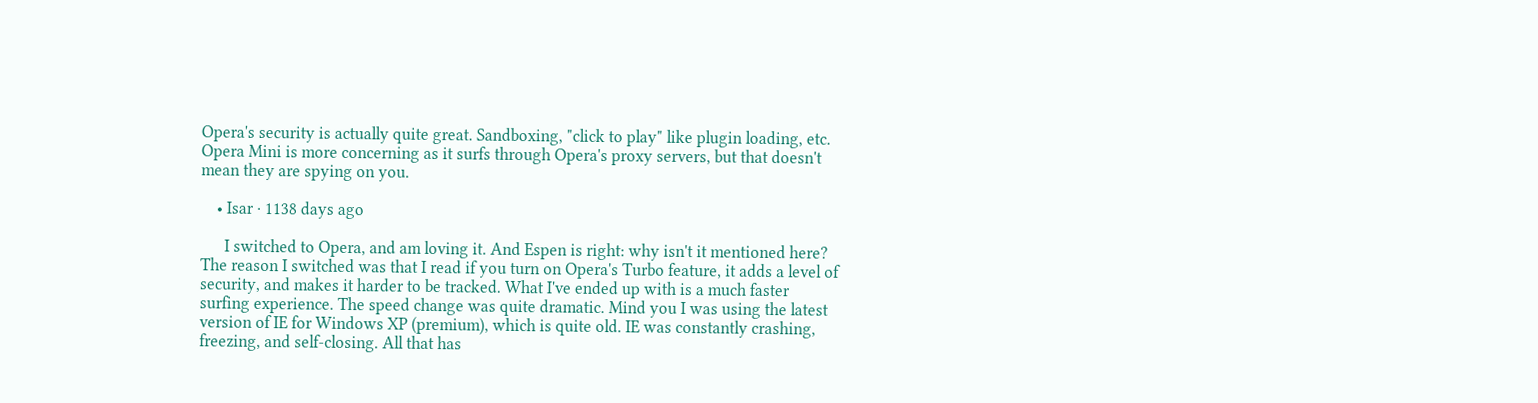Opera's security is actually quite great. Sandboxing, "click to play" like plugin loading, etc. Opera Mini is more concerning as it surfs through Opera's proxy servers, but that doesn't mean they are spying on you.

    • Isar · 1138 days ago

      I switched to Opera, and am loving it. And Espen is right: why isn't it mentioned here? The reason I switched was that I read if you turn on Opera's Turbo feature, it adds a level of security, and makes it harder to be tracked. What I've ended up with is a much faster surfing experience. The speed change was quite dramatic. Mind you I was using the latest version of IE for Windows XP (premium), which is quite old. IE was constantly crashing, freezing, and self-closing. All that has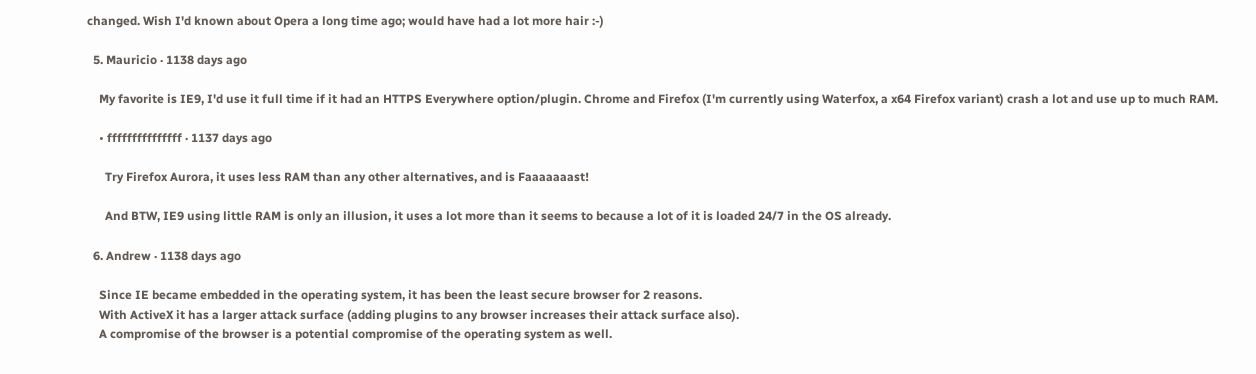changed. Wish I'd known about Opera a long time ago; would have had a lot more hair :-)

  5. Mauricio · 1138 days ago

    My favorite is IE9, I'd use it full time if it had an HTTPS Everywhere option/plugin. Chrome and Firefox (I'm currently using Waterfox, a x64 Firefox variant) crash a lot and use up to much RAM.

    • fffffffffffffff · 1137 days ago

      Try Firefox Aurora, it uses less RAM than any other alternatives, and is Faaaaaaast!

      And BTW, IE9 using little RAM is only an illusion, it uses a lot more than it seems to because a lot of it is loaded 24/7 in the OS already.

  6. Andrew · 1138 days ago

    Since IE became embedded in the operating system, it has been the least secure browser for 2 reasons.
    With ActiveX it has a larger attack surface (adding plugins to any browser increases their attack surface also).
    A compromise of the browser is a potential compromise of the operating system as well.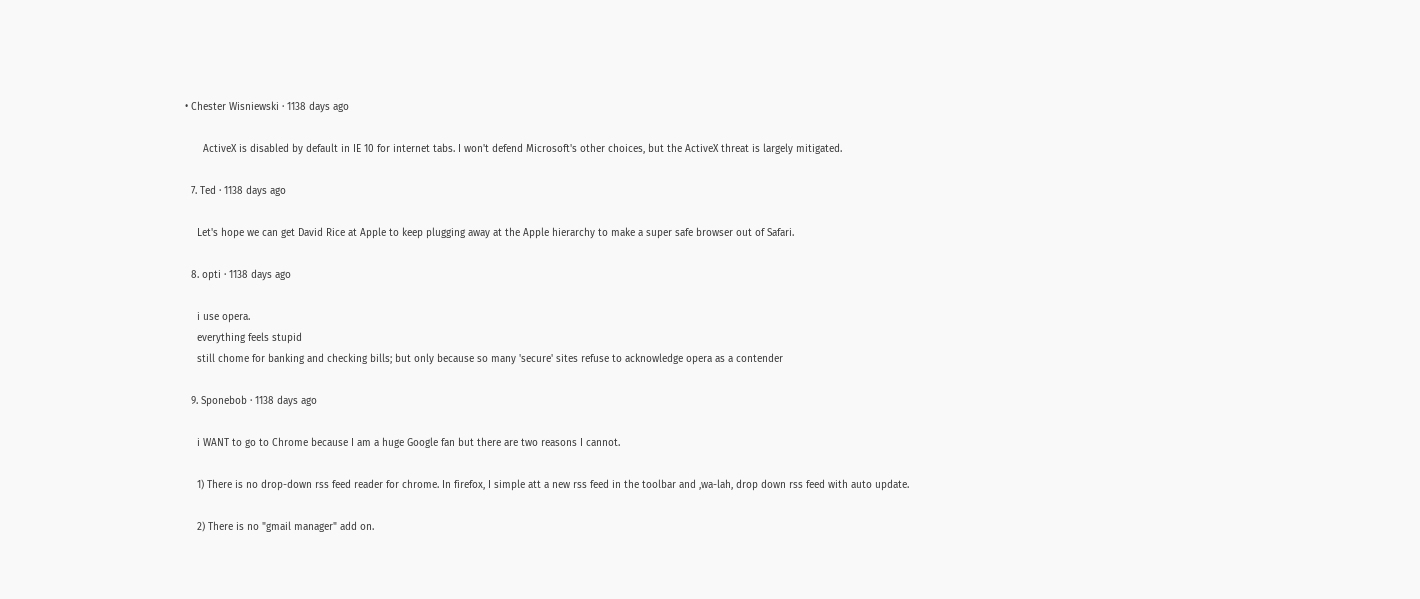• Chester Wisniewski · 1138 days ago

      ActiveX is disabled by default in IE 10 for internet tabs. I won't defend Microsoft's other choices, but the ActiveX threat is largely mitigated.

  7. Ted · 1138 days ago

    Let's hope we can get David Rice at Apple to keep plugging away at the Apple hierarchy to make a super safe browser out of Safari.

  8. opti · 1138 days ago

    i use opera.
    everything feels stupid
    still chome for banking and checking bills; but only because so many 'secure' sites refuse to acknowledge opera as a contender

  9. Sponebob · 1138 days ago

    i WANT to go to Chrome because I am a huge Google fan but there are two reasons I cannot.

    1) There is no drop-down rss feed reader for chrome. In firefox, I simple att a new rss feed in the toolbar and ,wa-lah, drop down rss feed with auto update.

    2) There is no "gmail manager" add on.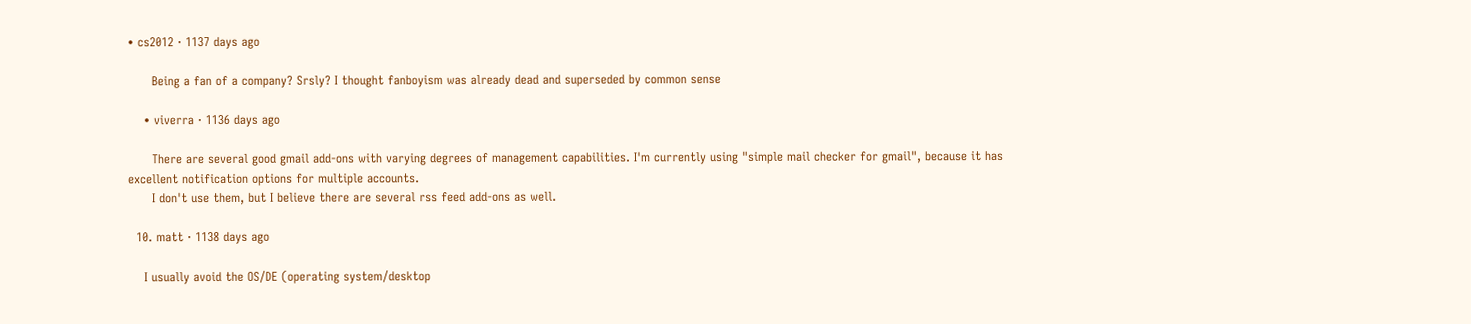• cs2012 · 1137 days ago

      Being a fan of a company? Srsly? I thought fanboyism was already dead and superseded by common sense

    • viverra · 1136 days ago

      There are several good gmail add-ons with varying degrees of management capabilities. I'm currently using "simple mail checker for gmail", because it has excellent notification options for multiple accounts.
      I don't use them, but I believe there are several rss feed add-ons as well.

  10. matt · 1138 days ago

    I usually avoid the OS/DE (operating system/desktop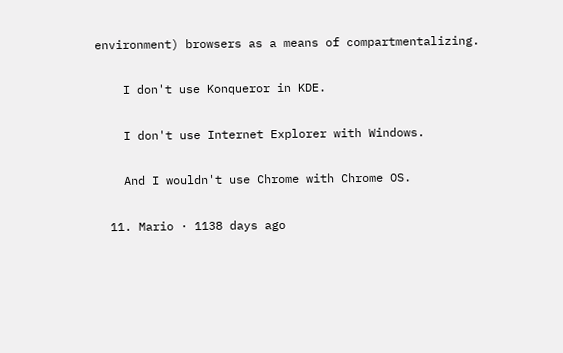environment) browsers as a means of compartmentalizing.

    I don't use Konqueror in KDE.

    I don't use Internet Explorer with Windows.

    And I wouldn't use Chrome with Chrome OS.

  11. Mario · 1138 days ago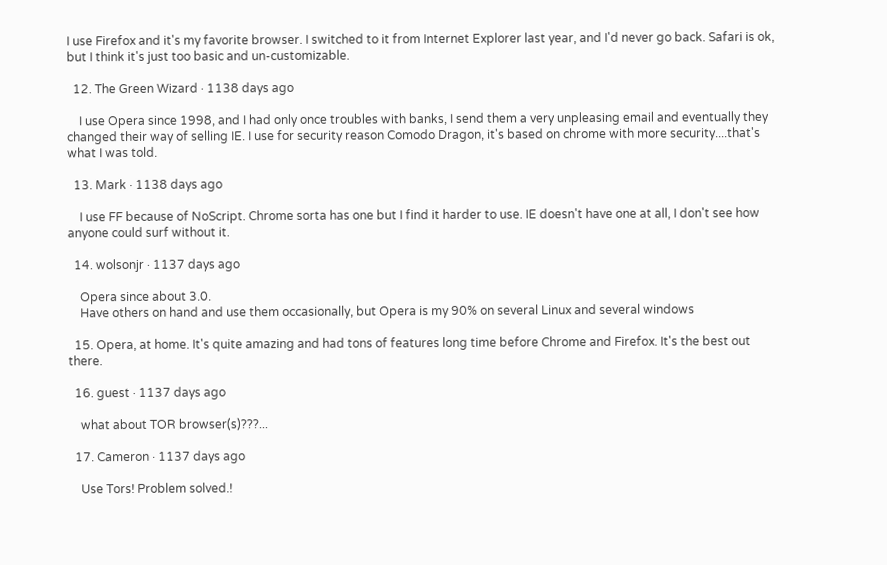I use Firefox and it's my favorite browser. I switched to it from Internet Explorer last year, and I'd never go back. Safari is ok, but I think it's just too basic and un-customizable.

  12. The Green Wizard · 1138 days ago

    I use Opera since 1998, and I had only once troubles with banks, I send them a very unpleasing email and eventually they changed their way of selling IE. I use for security reason Comodo Dragon, it's based on chrome with more security....that's what I was told.

  13. Mark · 1138 days ago

    I use FF because of NoScript. Chrome sorta has one but I find it harder to use. IE doesn't have one at all, I don't see how anyone could surf without it.

  14. wolsonjr · 1137 days ago

    Opera since about 3.0.
    Have others on hand and use them occasionally, but Opera is my 90% on several Linux and several windows

  15. Opera, at home. It's quite amazing and had tons of features long time before Chrome and Firefox. It's the best out there.

  16. guest · 1137 days ago

    what about TOR browser(s)???...

  17. Cameron · 1137 days ago

    Use Tors! Problem solved.!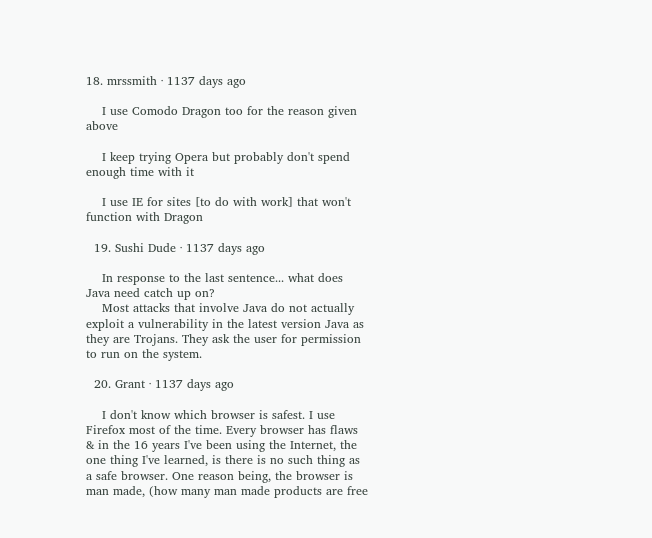18. mrssmith · 1137 days ago

    I use Comodo Dragon too for the reason given above

    I keep trying Opera but probably don't spend enough time with it

    I use IE for sites [to do with work] that won't function with Dragon

  19. Sushi Dude · 1137 days ago

    In response to the last sentence... what does Java need catch up on?
    Most attacks that involve Java do not actually exploit a vulnerability in the latest version Java as they are Trojans. They ask the user for permission to run on the system.

  20. Grant · 1137 days ago

    I don't know which browser is safest. I use Firefox most of the time. Every browser has flaws & in the 16 years I've been using the Internet, the one thing I've learned, is there is no such thing as a safe browser. One reason being, the browser is man made, (how many man made products are free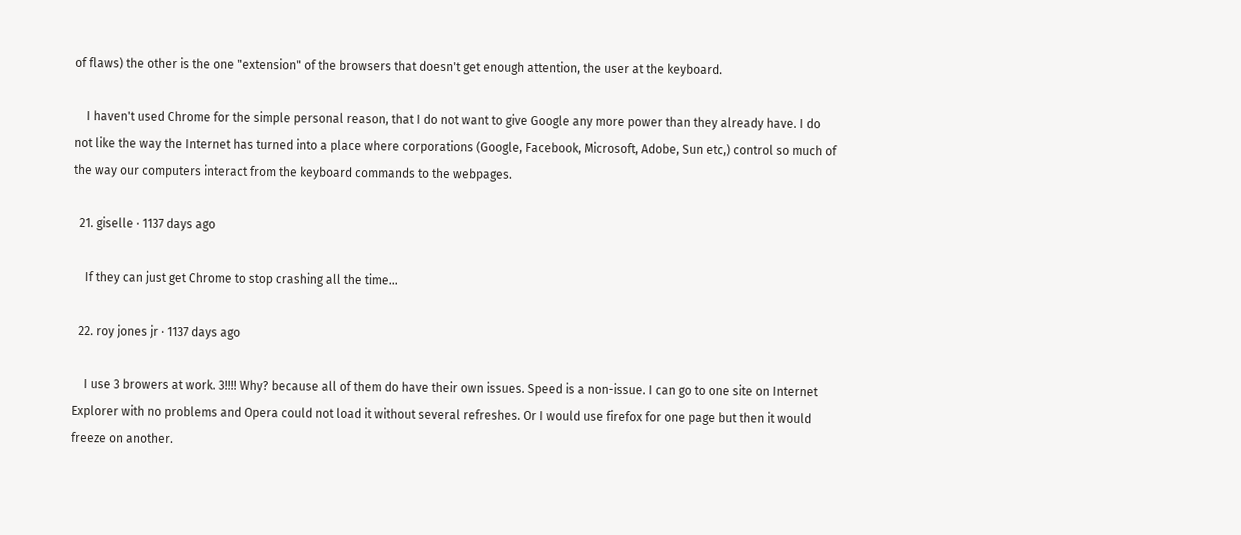of flaws) the other is the one "extension" of the browsers that doesn't get enough attention, the user at the keyboard.

    I haven't used Chrome for the simple personal reason, that I do not want to give Google any more power than they already have. I do not like the way the Internet has turned into a place where corporations (Google, Facebook, Microsoft, Adobe, Sun etc,) control so much of the way our computers interact from the keyboard commands to the webpages.

  21. giselle · 1137 days ago

    If they can just get Chrome to stop crashing all the time...

  22. roy jones jr · 1137 days ago

    I use 3 browers at work. 3!!!! Why? because all of them do have their own issues. Speed is a non-issue. I can go to one site on Internet Explorer with no problems and Opera could not load it without several refreshes. Or I would use firefox for one page but then it would freeze on another.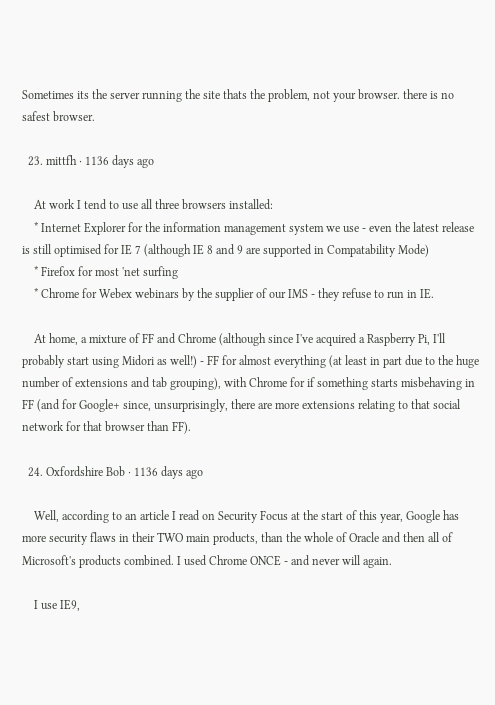Sometimes its the server running the site thats the problem, not your browser. there is no safest browser.

  23. mittfh · 1136 days ago

    At work I tend to use all three browsers installed:
    * Internet Explorer for the information management system we use - even the latest release is still optimised for IE 7 (although IE 8 and 9 are supported in Compatability Mode)
    * Firefox for most 'net surfing
    * Chrome for Webex webinars by the supplier of our IMS - they refuse to run in IE.

    At home, a mixture of FF and Chrome (although since I've acquired a Raspberry Pi, I'll probably start using Midori as well!) - FF for almost everything (at least in part due to the huge number of extensions and tab grouping), with Chrome for if something starts misbehaving in FF (and for Google+ since, unsurprisingly, there are more extensions relating to that social network for that browser than FF).

  24. Oxfordshire Bob · 1136 days ago

    Well, according to an article I read on Security Focus at the start of this year, Google has more security flaws in their TWO main products, than the whole of Oracle and then all of Microsoft's products combined. I used Chrome ONCE - and never will again.

    I use IE9,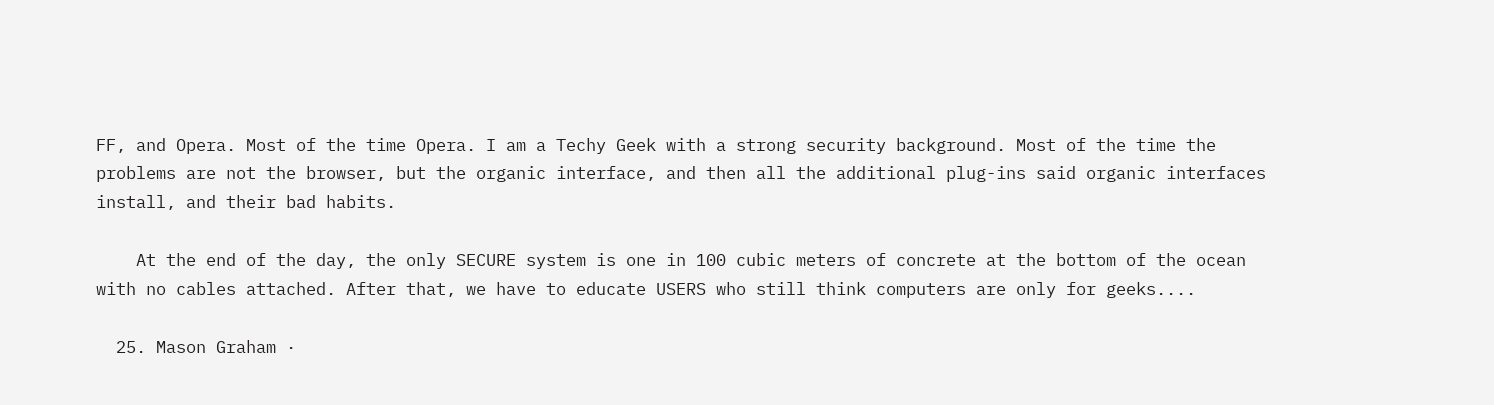FF, and Opera. Most of the time Opera. I am a Techy Geek with a strong security background. Most of the time the problems are not the browser, but the organic interface, and then all the additional plug-ins said organic interfaces install, and their bad habits.

    At the end of the day, the only SECURE system is one in 100 cubic meters of concrete at the bottom of the ocean with no cables attached. After that, we have to educate USERS who still think computers are only for geeks....

  25. Mason Graham ·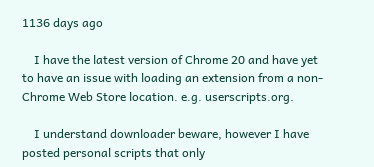1136 days ago

    I have the latest version of Chrome 20 and have yet to have an issue with loading an extension from a non-Chrome Web Store location. e.g. userscripts.org.

    I understand downloader beware, however I have posted personal scripts that only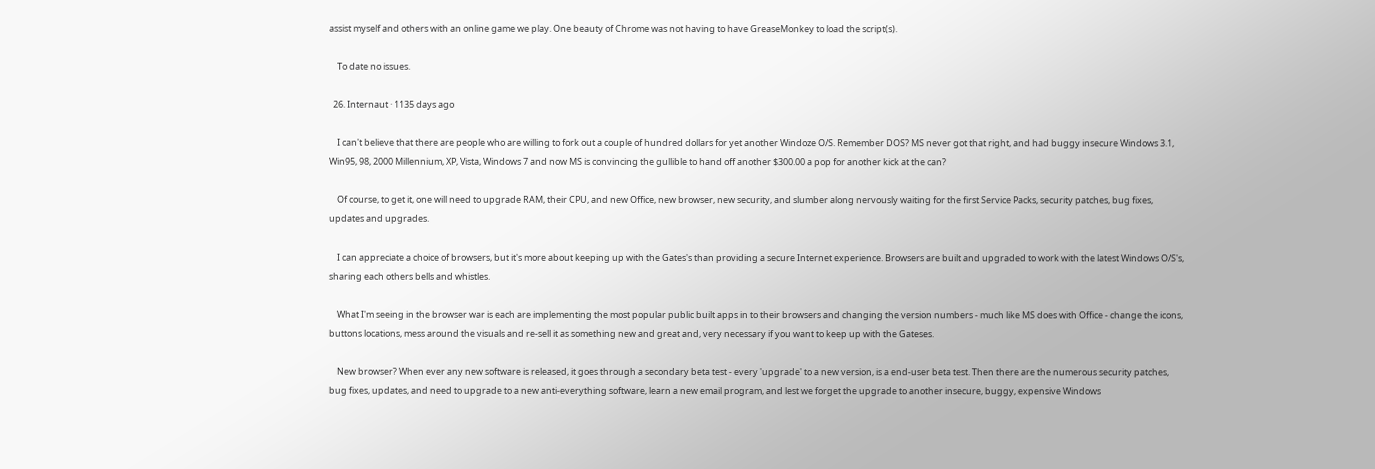assist myself and others with an online game we play. One beauty of Chrome was not having to have GreaseMonkey to load the script(s).

    To date no issues.

  26. Internaut · 1135 days ago

    I can't believe that there are people who are willing to fork out a couple of hundred dollars for yet another Windoze O/S. Remember DOS? MS never got that right, and had buggy insecure Windows 3.1, Win95, 98, 2000 Millennium, XP, Vista, Windows 7 and now MS is convincing the gullible to hand off another $300.00 a pop for another kick at the can?

    Of course, to get it, one will need to upgrade RAM, their CPU, and new Office, new browser, new security, and slumber along nervously waiting for the first Service Packs, security patches, bug fixes, updates and upgrades.

    I can appreciate a choice of browsers, but it's more about keeping up with the Gates's than providing a secure Internet experience. Browsers are built and upgraded to work with the latest Windows O/S's, sharing each others bells and whistles.

    What I'm seeing in the browser war is each are implementing the most popular public built apps in to their browsers and changing the version numbers - much like MS does with Office - change the icons, buttons locations, mess around the visuals and re-sell it as something new and great and, very necessary if you want to keep up with the Gateses.

    New browser? When ever any new software is released, it goes through a secondary beta test - every 'upgrade' to a new version, is a end-user beta test. Then there are the numerous security patches, bug fixes, updates, and need to upgrade to a new anti-everything software, learn a new email program, and lest we forget the upgrade to another insecure, buggy, expensive Windows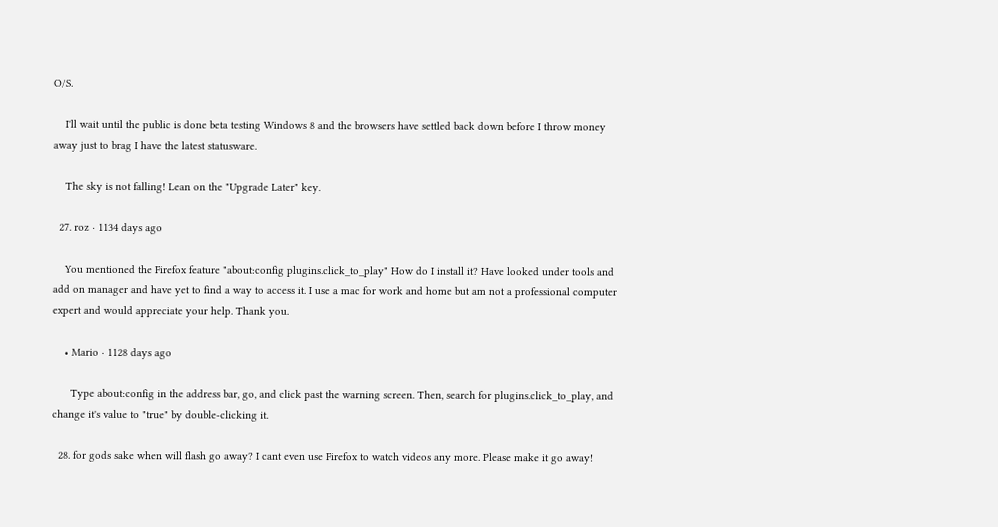O/S.

    I'll wait until the public is done beta testing Windows 8 and the browsers have settled back down before I throw money away just to brag I have the latest statusware.

    The sky is not falling! Lean on the "Upgrade Later" key.

  27. roz · 1134 days ago

    You mentioned the Firefox feature "about:config plugins.click_to_play" How do I install it? Have looked under tools and add on manager and have yet to find a way to access it. I use a mac for work and home but am not a professional computer expert and would appreciate your help. Thank you.

    • Mario · 1128 days ago

      Type about:config in the address bar, go, and click past the warning screen. Then, search for plugins.click_to_play, and change it's value to "true" by double-clicking it.

  28. for gods sake when will flash go away? I cant even use Firefox to watch videos any more. Please make it go away!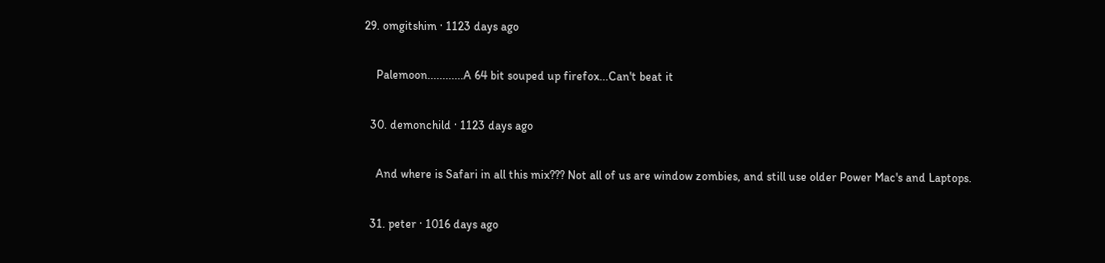29. omgitshim · 1123 days ago

    Palemoon............A 64 bit souped up firefox...Can't beat it

  30. demonchild · 1123 days ago

    And where is Safari in all this mix??? Not all of us are window zombies, and still use older Power Mac's and Laptops.

  31. peter · 1016 days ago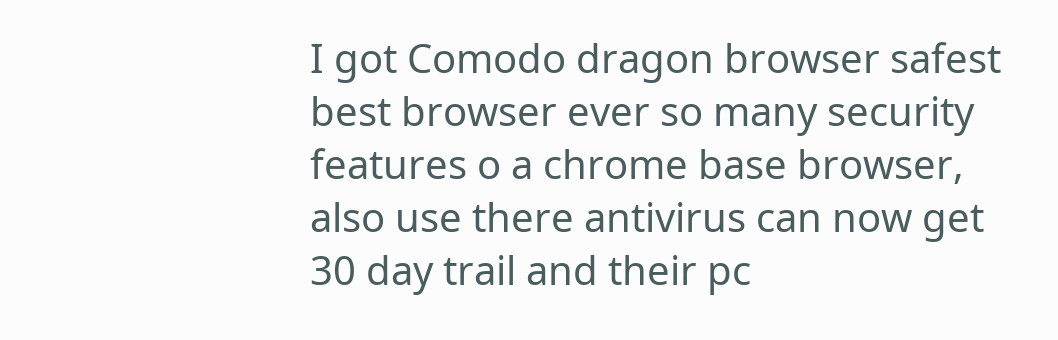I got Comodo dragon browser safest best browser ever so many security features o a chrome base browser, also use there antivirus can now get 30 day trail and their pc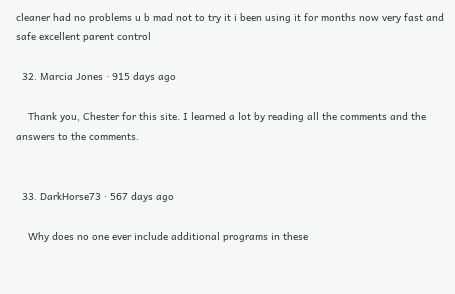cleaner had no problems u b mad not to try it i been using it for months now very fast and safe excellent parent control

  32. Marcia Jones · 915 days ago

    Thank you, Chester for this site. I learned a lot by reading all the comments and the answers to the comments.


  33. DarkHorse73 · 567 days ago

    Why does no one ever include additional programs in these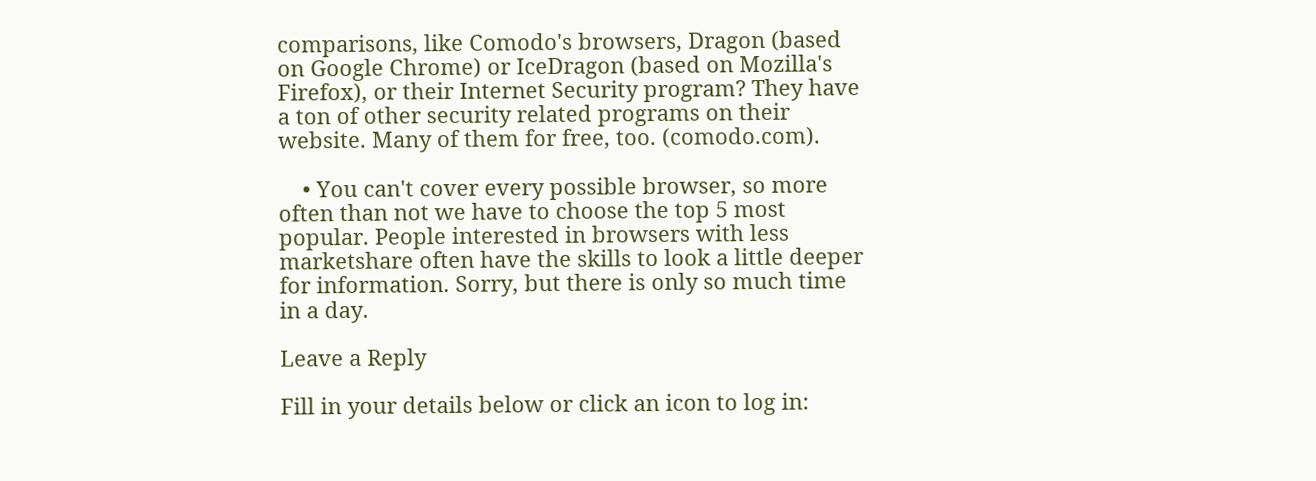comparisons, like Comodo's browsers, Dragon (based on Google Chrome) or IceDragon (based on Mozilla's Firefox), or their Internet Security program? They have a ton of other security related programs on their website. Many of them for free, too. (comodo.com).

    • You can't cover every possible browser, so more often than not we have to choose the top 5 most popular. People interested in browsers with less marketshare often have the skills to look a little deeper for information. Sorry, but there is only so much time in a day.

Leave a Reply

Fill in your details below or click an icon to log in: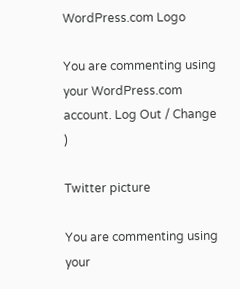WordPress.com Logo

You are commenting using your WordPress.com account. Log Out / Change )

Twitter picture

You are commenting using your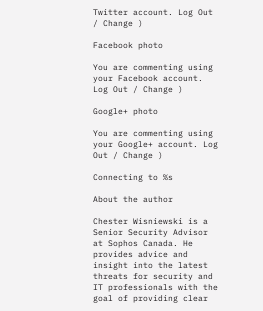Twitter account. Log Out / Change )

Facebook photo

You are commenting using your Facebook account. Log Out / Change )

Google+ photo

You are commenting using your Google+ account. Log Out / Change )

Connecting to %s

About the author

Chester Wisniewski is a Senior Security Advisor at Sophos Canada. He provides advice and insight into the latest threats for security and IT professionals with the goal of providing clear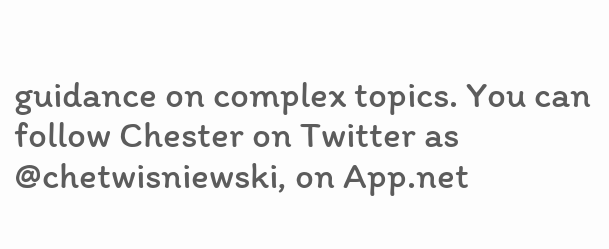guidance on complex topics. You can follow Chester on Twitter as @chetwisniewski, on App.net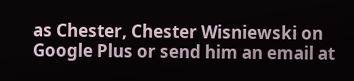as Chester, Chester Wisniewski on Google Plus or send him an email at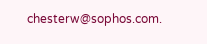chesterw@sophos.com.